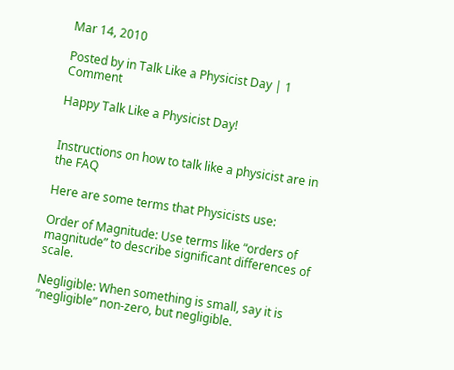Mar 14, 2010

Posted by in Talk Like a Physicist Day | 1 Comment

Happy Talk Like a Physicist Day!


Instructions on how to talk like a physicist are in the FAQ

Here are some terms that Physicists use:

Order of Magnitude: Use terms like “orders of magnitude” to describe significant differences of scale.

Negligible: When something is small, say it is “negligible” non-zero, but negligible.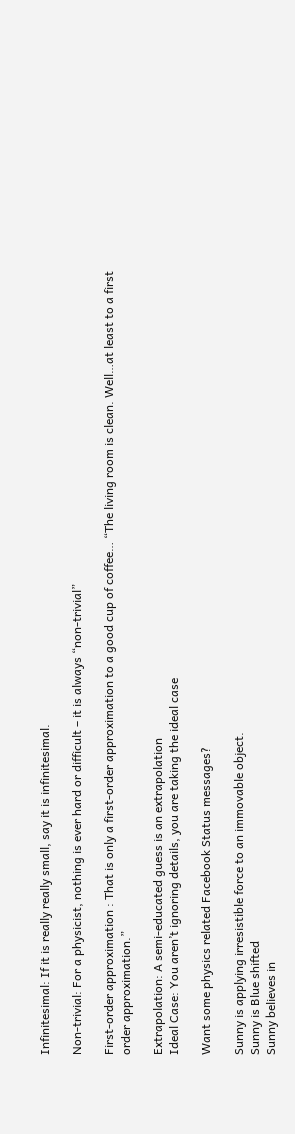Infinitesimal: If it is really really small, say it is infinitesimal.

Non-trivial: For a physicist, nothing is ever hard or difficult – it is always “non-trivial”

First-order approximation : That is only a first-order approximation to a good cup of coffee… “The living room is clean. Well…at least to a first order approximation.”

Extrapolation: A semi-educated guess is an extrapolation
Ideal Case: You aren’t ignoring details, you are taking the ideal case

Want some physics related Facebook Status messages?

Sunny is applying irresistible force to an immovable object.
Sunny is Blue shifted
Sunny believes in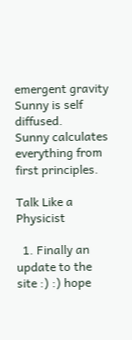emergent gravity
Sunny is self diffused.
Sunny calculates everything from first principles.

Talk Like a Physicist

  1. Finally an update to the site :) :) hope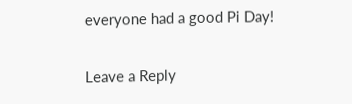everyone had a good Pi Day!

Leave a Reply